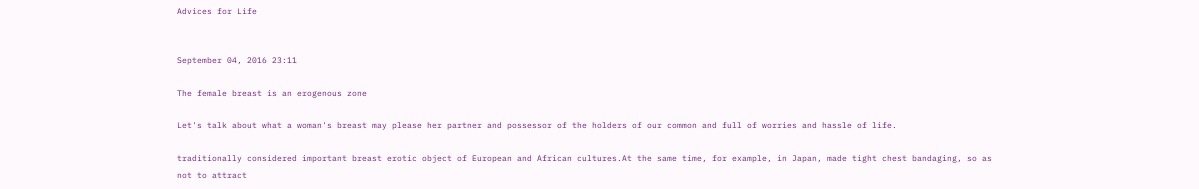Advices for Life


September 04, 2016 23:11

The female breast is an erogenous zone

Let's talk about what a woman's breast may please her partner and possessor of the holders of our common and full of worries and hassle of life.

traditionally considered important breast erotic object of European and African cultures.At the same time, for example, in Japan, made tight chest bandaging, so as not to attract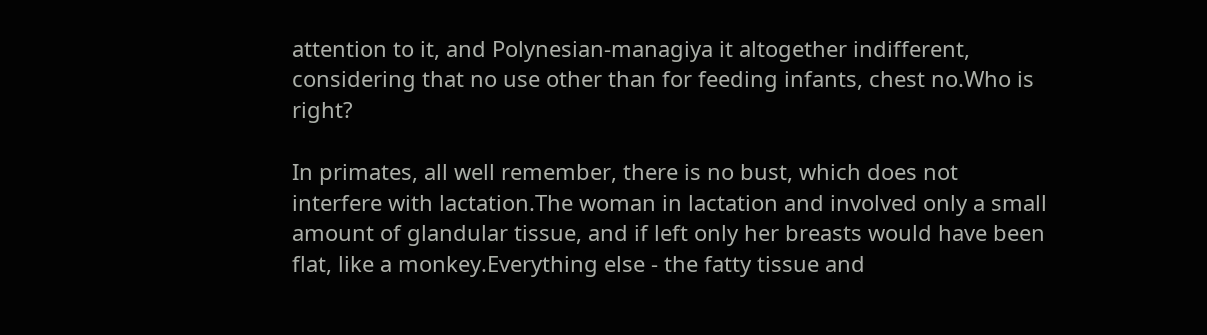attention to it, and Polynesian-managiya it altogether indifferent, considering that no use other than for feeding infants, chest no.Who is right?

In primates, all well remember, there is no bust, which does not interfere with lactation.The woman in lactation and involved only a small amount of glandular tissue, and if left only her breasts would have been flat, like a monkey.Everything else - the fatty tissue and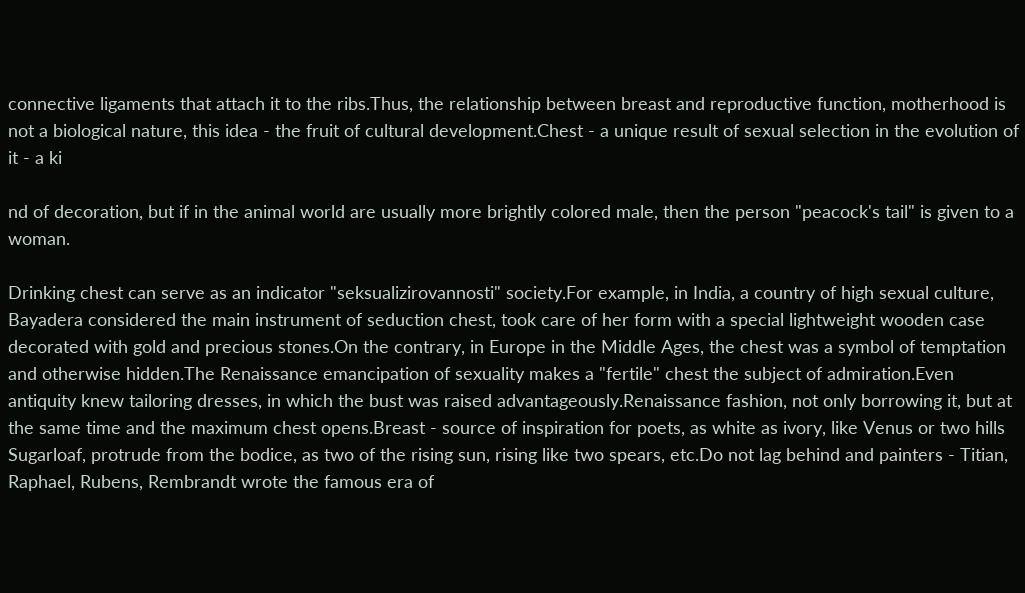connective ligaments that attach it to the ribs.Thus, the relationship between breast and reproductive function, motherhood is not a biological nature, this idea - the fruit of cultural development.Chest - a unique result of sexual selection in the evolution of it - a ki

nd of decoration, but if in the animal world are usually more brightly colored male, then the person "peacock's tail" is given to a woman.

Drinking chest can serve as an indicator "seksualizirovannosti" society.For example, in India, a country of high sexual culture, Bayadera considered the main instrument of seduction chest, took care of her form with a special lightweight wooden case decorated with gold and precious stones.On the contrary, in Europe in the Middle Ages, the chest was a symbol of temptation and otherwise hidden.The Renaissance emancipation of sexuality makes a "fertile" chest the subject of admiration.Even antiquity knew tailoring dresses, in which the bust was raised advantageously.Renaissance fashion, not only borrowing it, but at the same time and the maximum chest opens.Breast - source of inspiration for poets, as white as ivory, like Venus or two hills Sugarloaf, protrude from the bodice, as two of the rising sun, rising like two spears, etc.Do not lag behind and painters - Titian, Raphael, Rubens, Rembrandt wrote the famous era of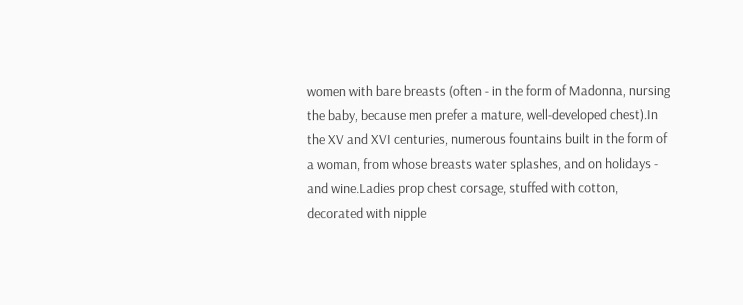women with bare breasts (often - in the form of Madonna, nursing the baby, because men prefer a mature, well-developed chest).In the XV and XVI centuries, numerous fountains built in the form of a woman, from whose breasts water splashes, and on holidays - and wine.Ladies prop chest corsage, stuffed with cotton, decorated with nipple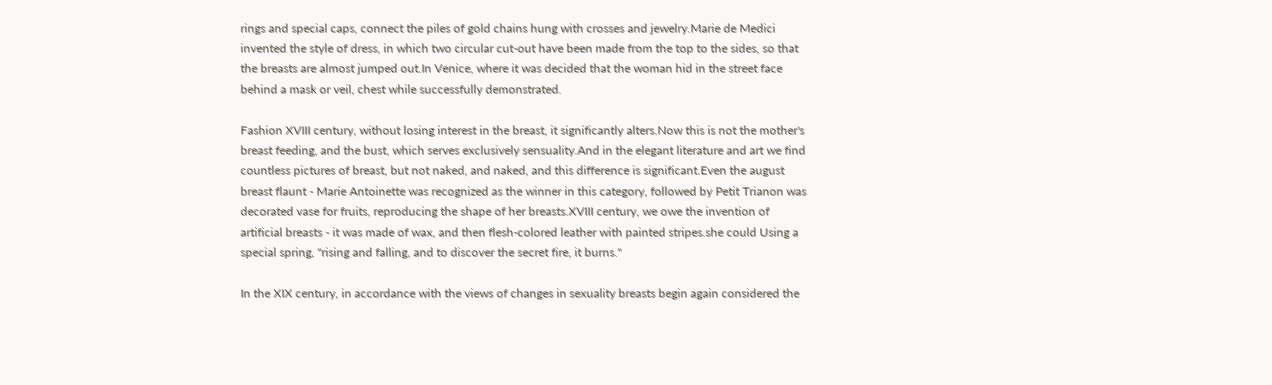rings and special caps, connect the piles of gold chains hung with crosses and jewelry.Marie de Medici invented the style of dress, in which two circular cut-out have been made from the top to the sides, so that the breasts are almost jumped out.In Venice, where it was decided that the woman hid in the street face behind a mask or veil, chest while successfully demonstrated.

Fashion XVIII century, without losing interest in the breast, it significantly alters.Now this is not the mother's breast feeding, and the bust, which serves exclusively sensuality.And in the elegant literature and art we find countless pictures of breast, but not naked, and naked, and this difference is significant.Even the august breast flaunt - Marie Antoinette was recognized as the winner in this category, followed by Petit Trianon was decorated vase for fruits, reproducing the shape of her breasts.XVIII century, we owe the invention of artificial breasts - it was made of wax, and then flesh-colored leather with painted stripes.she could Using a special spring, "rising and falling, and to discover the secret fire, it burns."

In the XIX century, in accordance with the views of changes in sexuality breasts begin again considered the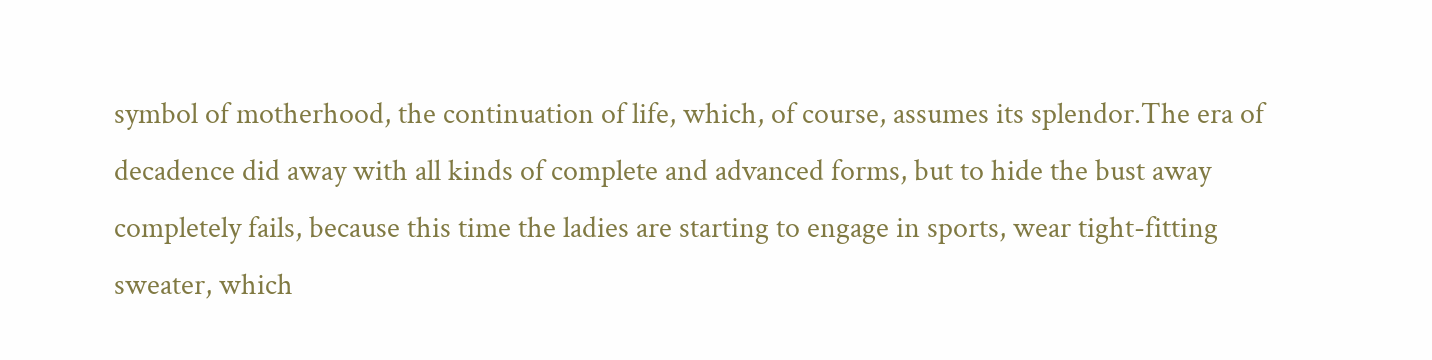symbol of motherhood, the continuation of life, which, of course, assumes its splendor.The era of decadence did away with all kinds of complete and advanced forms, but to hide the bust away completely fails, because this time the ladies are starting to engage in sports, wear tight-fitting sweater, which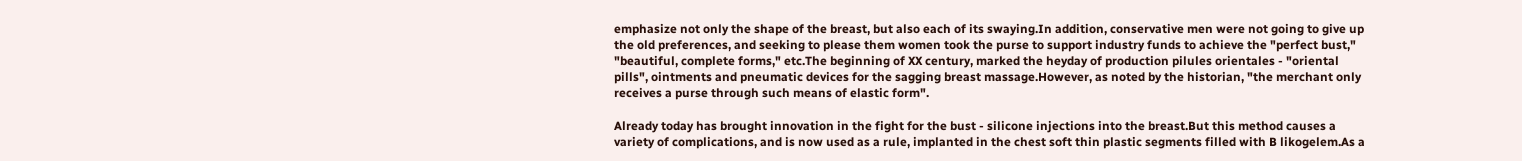emphasize not only the shape of the breast, but also each of its swaying.In addition, conservative men were not going to give up the old preferences, and seeking to please them women took the purse to support industry funds to achieve the "perfect bust," "beautiful, complete forms," etc.The beginning of XX century, marked the heyday of production pilules orientales - "oriental pills", ointments and pneumatic devices for the sagging breast massage.However, as noted by the historian, "the merchant only receives a purse through such means of elastic form".

Already today has brought innovation in the fight for the bust - silicone injections into the breast.But this method causes a variety of complications, and is now used as a rule, implanted in the chest soft thin plastic segments filled with B likogelem.As a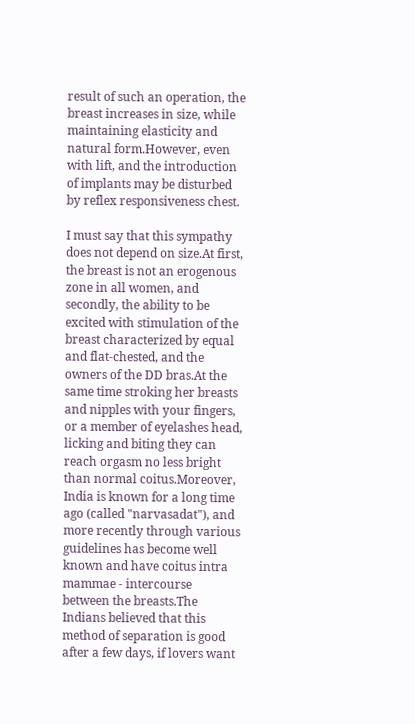result of such an operation, the breast increases in size, while maintaining elasticity and natural form.However, even with lift, and the introduction of implants may be disturbed by reflex responsiveness chest.

I must say that this sympathy does not depend on size.At first, the breast is not an erogenous zone in all women, and secondly, the ability to be excited with stimulation of the breast characterized by equal and flat-chested, and the owners of the DD bras.At the same time stroking her breasts and nipples with your fingers, or a member of eyelashes head, licking and biting they can reach orgasm no less bright than normal coitus.Moreover, India is known for a long time ago (called "narvasadat"), and more recently through various guidelines has become well known and have coitus intra mammae - intercourse between the breasts.The Indians believed that this method of separation is good after a few days, if lovers want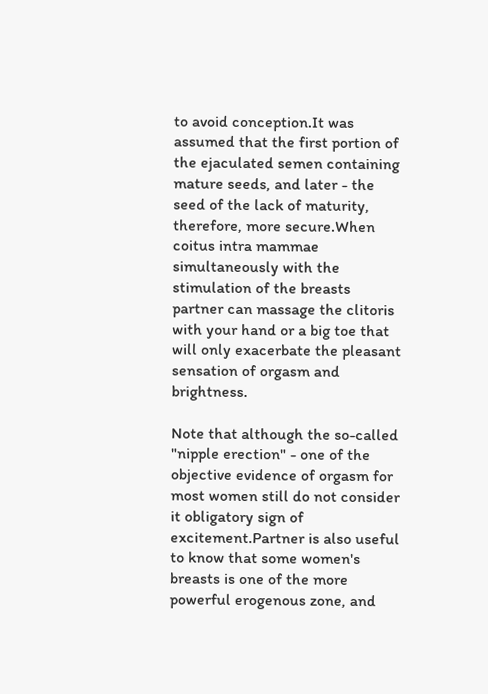to avoid conception.It was assumed that the first portion of the ejaculated semen containing mature seeds, and later - the seed of the lack of maturity, therefore, more secure.When coitus intra mammae simultaneously with the stimulation of the breasts partner can massage the clitoris with your hand or a big toe that will only exacerbate the pleasant sensation of orgasm and brightness.

Note that although the so-called "nipple erection" - one of the objective evidence of orgasm for most women still do not consider it obligatory sign of excitement.Partner is also useful to know that some women's breasts is one of the more powerful erogenous zone, and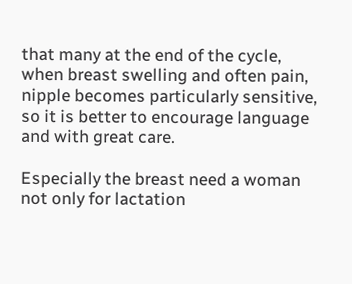that many at the end of the cycle, when breast swelling and often pain, nipple becomes particularly sensitive, so it is better to encourage language and with great care.

Especially the breast need a woman not only for lactation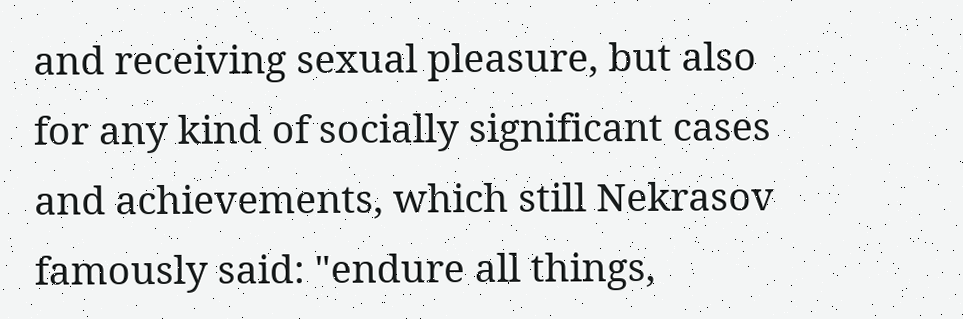and receiving sexual pleasure, but also for any kind of socially significant cases and achievements, which still Nekrasov famously said: "endure all things,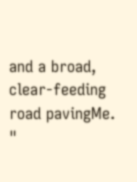and a broad, clear-feeding road pavingMe. "